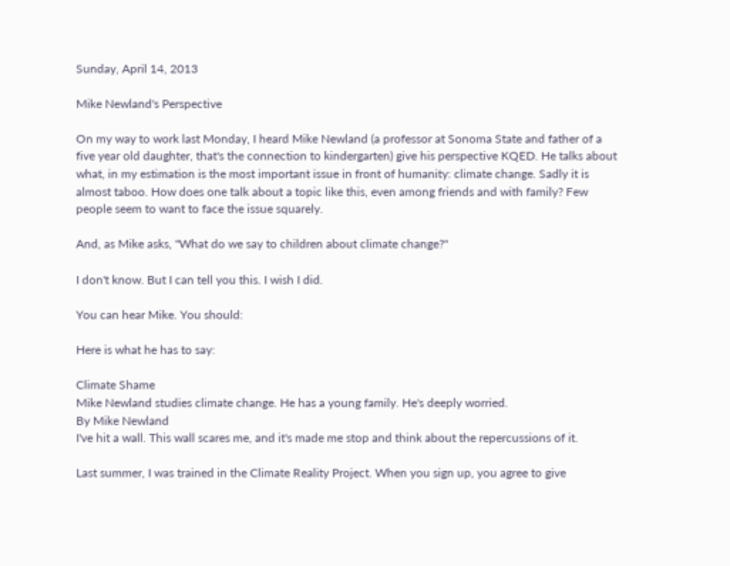Sunday, April 14, 2013

Mike Newland's Perspective

On my way to work last Monday, I heard Mike Newland (a professor at Sonoma State and father of a five year old daughter, that's the connection to kindergarten) give his perspective KQED. He talks about what, in my estimation is the most important issue in front of humanity: climate change. Sadly it is almost taboo. How does one talk about a topic like this, even among friends and with family? Few people seem to want to face the issue squarely.

And, as Mike asks, "What do we say to children about climate change?"

I don't know. But I can tell you this. I wish I did.

You can hear Mike. You should:

Here is what he has to say:

Climate Shame
Mike Newland studies climate change. He has a young family. He's deeply worried.
By Mike Newland
I've hit a wall. This wall scares me, and it's made me stop and think about the repercussions of it.

Last summer, I was trained in the Climate Reality Project. When you sign up, you agree to give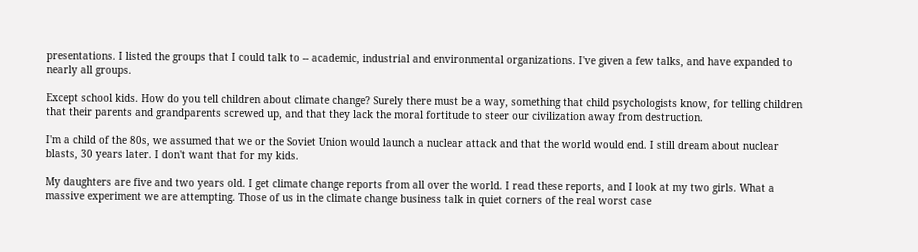presentations. I listed the groups that I could talk to -- academic, industrial and environmental organizations. I've given a few talks, and have expanded to nearly all groups.

Except school kids. How do you tell children about climate change? Surely there must be a way, something that child psychologists know, for telling children that their parents and grandparents screwed up, and that they lack the moral fortitude to steer our civilization away from destruction.

I'm a child of the 80s, we assumed that we or the Soviet Union would launch a nuclear attack and that the world would end. I still dream about nuclear blasts, 30 years later. I don't want that for my kids.

My daughters are five and two years old. I get climate change reports from all over the world. I read these reports, and I look at my two girls. What a massive experiment we are attempting. Those of us in the climate change business talk in quiet corners of the real worst case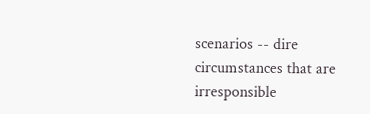scenarios -- dire circumstances that are irresponsible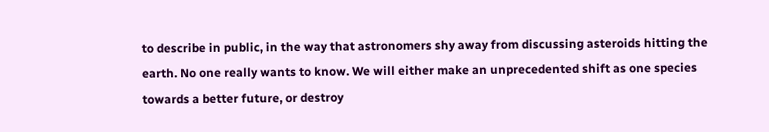to describe in public, in the way that astronomers shy away from discussing asteroids hitting the earth. No one really wants to know. We will either make an unprecedented shift as one species towards a better future, or destroy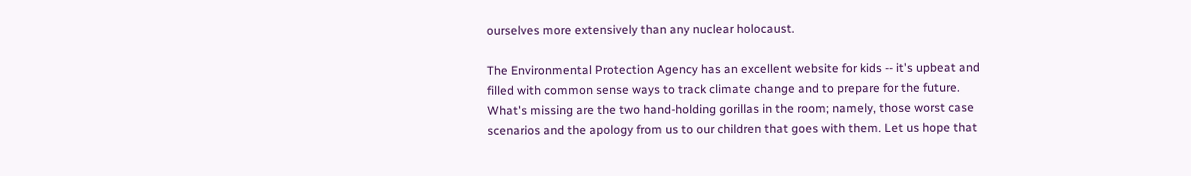ourselves more extensively than any nuclear holocaust.

The Environmental Protection Agency has an excellent website for kids -- it's upbeat and filled with common sense ways to track climate change and to prepare for the future. What's missing are the two hand-holding gorillas in the room; namely, those worst case scenarios and the apology from us to our children that goes with them. Let us hope that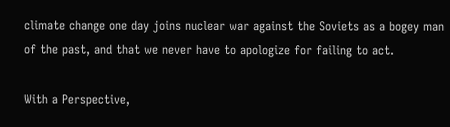climate change one day joins nuclear war against the Soviets as a bogey man of the past, and that we never have to apologize for failing to act.

With a Perspective,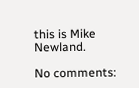this is Mike Newland.

No comments: